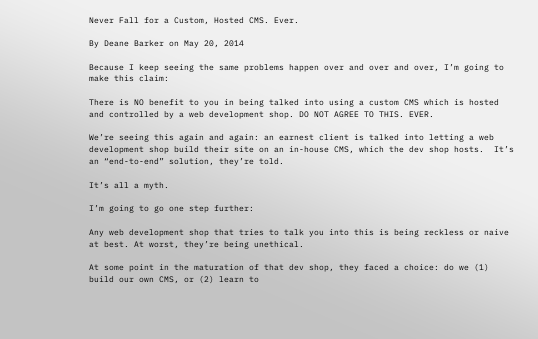Never Fall for a Custom, Hosted CMS. Ever.

By Deane Barker on May 20, 2014

Because I keep seeing the same problems happen over and over and over, I’m going to make this claim:

There is NO benefit to you in being talked into using a custom CMS which is hosted and controlled by a web development shop. DO NOT AGREE TO THIS. EVER.

We’re seeing this again and again: an earnest client is talked into letting a web development shop build their site on an in-house CMS, which the dev shop hosts.  It’s an “end-to-end” solution, they’re told.

It’s all a myth.

I’m going to go one step further:

Any web development shop that tries to talk you into this is being reckless or naive at best. At worst, they’re being unethical.

At some point in the maturation of that dev shop, they faced a choice: do we (1) build our own CMS, or (2) learn to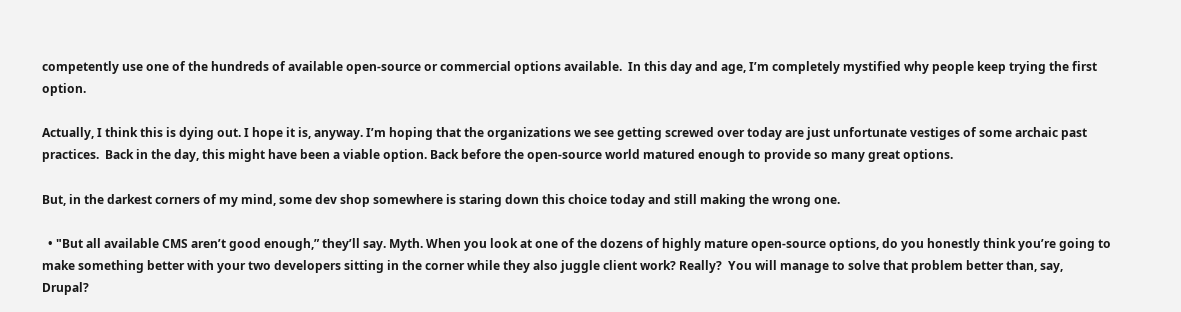competently use one of the hundreds of available open-source or commercial options available.  In this day and age, I’m completely mystified why people keep trying the first option.

Actually, I think this is dying out. I hope it is, anyway. I’m hoping that the organizations we see getting screwed over today are just unfortunate vestiges of some archaic past practices.  Back in the day, this might have been a viable option. Back before the open-source world matured enough to provide so many great options.

But, in the darkest corners of my mind, some dev shop somewhere is staring down this choice today and still making the wrong one.

  • "But all available CMS aren’t good enough,” they’ll say. Myth. When you look at one of the dozens of highly mature open-source options, do you honestly think you’re going to make something better with your two developers sitting in the corner while they also juggle client work? Really?  You will manage to solve that problem better than, say, Drupal?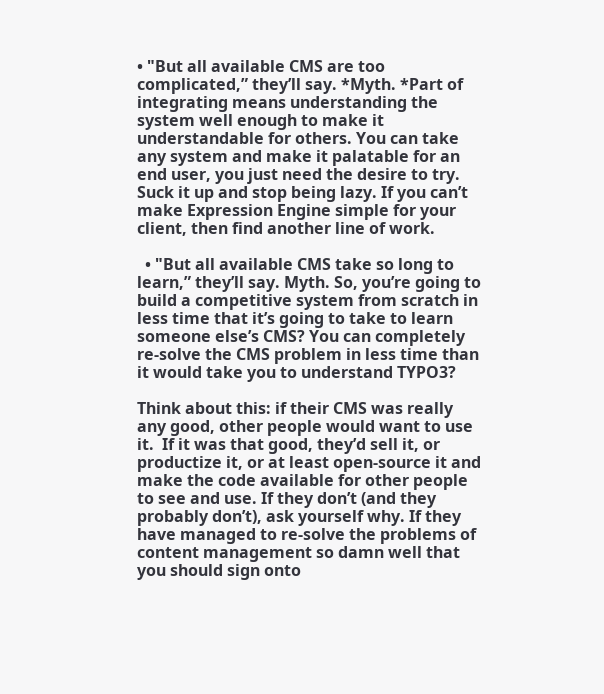• "But all available CMS are too complicated,” they’ll say. *Myth. *Part of integrating means understanding the system well enough to make it understandable for others. You can take any system and make it palatable for an end user, you just need the desire to try. Suck it up and stop being lazy. If you can’t make Expression Engine simple for your client, then find another line of work.

  • "But all available CMS take so long to learn,” they’ll say. Myth. So, you’re going to build a competitive system from scratch in less time that it’s going to take to learn someone else’s CMS? You can completely re-solve the CMS problem in less time than it would take you to understand TYPO3?

Think about this: if their CMS was really any good, other people would want to use it.  If it was that good, they’d sell it, or productize it, or at least open-source it and make the code available for other people to see and use. If they don’t (and they probably don’t), ask yourself why. If they have managed to re-solve the problems of content management so damn well that you should sign onto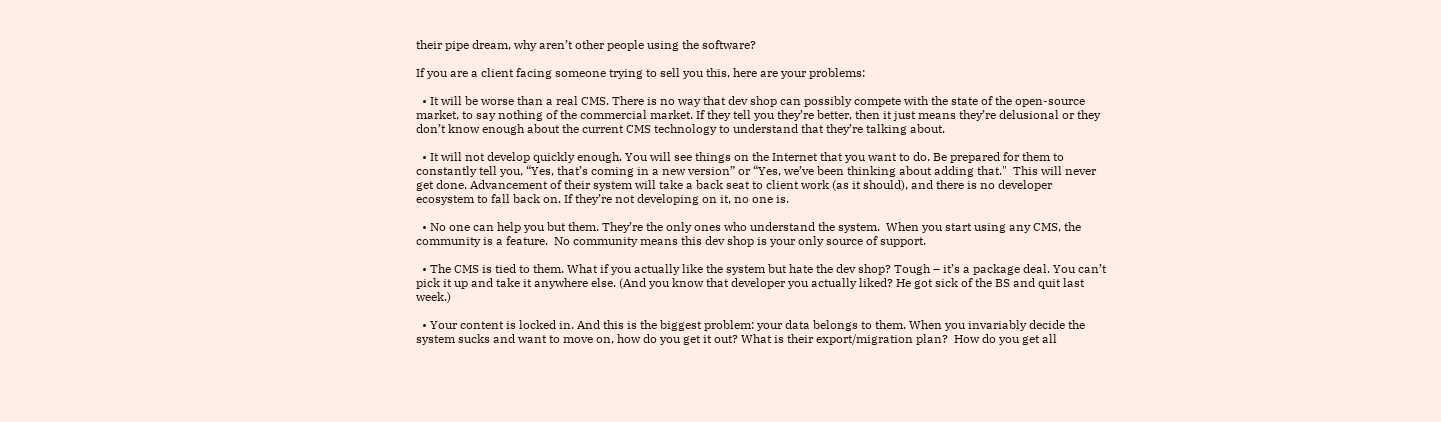their pipe dream, why aren’t other people using the software?

If you are a client facing someone trying to sell you this, here are your problems:

  • It will be worse than a real CMS. There is no way that dev shop can possibly compete with the state of the open-source market, to say nothing of the commercial market. If they tell you they’re better, then it just means they’re delusional or they don’t know enough about the current CMS technology to understand that they’re talking about.

  • It will not develop quickly enough. You will see things on the Internet that you want to do. Be prepared for them to constantly tell you, “Yes, that’s coming in a new version” or “Yes, we’ve been thinking about adding that."  This will never get done. Advancement of their system will take a back seat to client work (as it should), and there is no developer ecosystem to fall back on. If they’re not developing on it, no one is.

  • No one can help you but them. They’re the only ones who understand the system.  When you start using any CMS, the community is a feature.  No community means this dev shop is your only source of support.

  • The CMS is tied to them. What if you actually like the system but hate the dev shop? Tough – it’s a package deal. You can’t pick it up and take it anywhere else. (And you know that developer you actually liked? He got sick of the BS and quit last week.)

  • Your content is locked in. And this is the biggest problem: your data belongs to them. When you invariably decide the system sucks and want to move on, how do you get it out? What is their export/migration plan?  How do you get all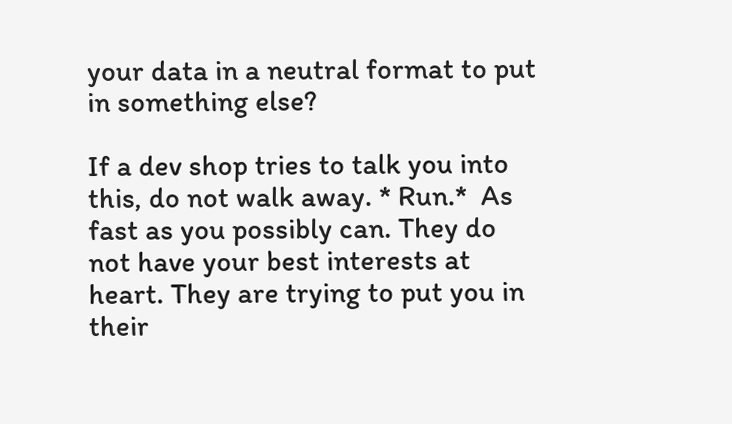your data in a neutral format to put in something else?

If a dev shop tries to talk you into this, do not walk away. * Run.*  As fast as you possibly can. They do not have your best interests at heart. They are trying to put you in their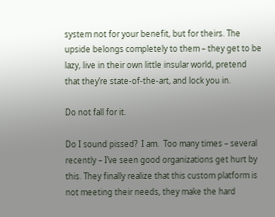system not for your benefit, but for theirs. The upside belongs completely to them – they get to be lazy, live in their own little insular world, pretend that they’re state-of-the-art, and lock you in.

Do not fall for it.

Do I sound pissed?  I am.  Too many times – several recently – I’ve seen good organizations get hurt by this. They finally realize that this custom platform is not meeting their needs, they make the hard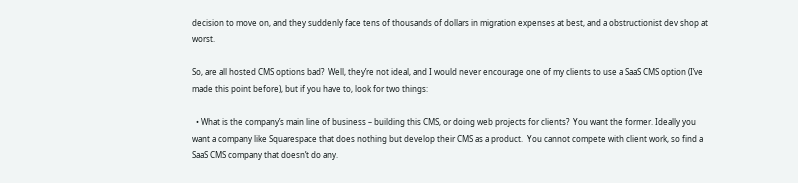decision to move on, and they suddenly face tens of thousands of dollars in migration expenses at best, and a obstructionist dev shop at worst.

So, are all hosted CMS options bad?  Well, they’re not ideal, and I would never encourage one of my clients to use a SaaS CMS option (I’ve made this point before), but if you have to, look for two things:

  • What is the company’s main line of business – building this CMS, or doing web projects for clients?  You want the former. Ideally you want a company like Squarespace that does nothing but develop their CMS as a product.  You cannot compete with client work, so find a SaaS CMS company that doesn’t do any.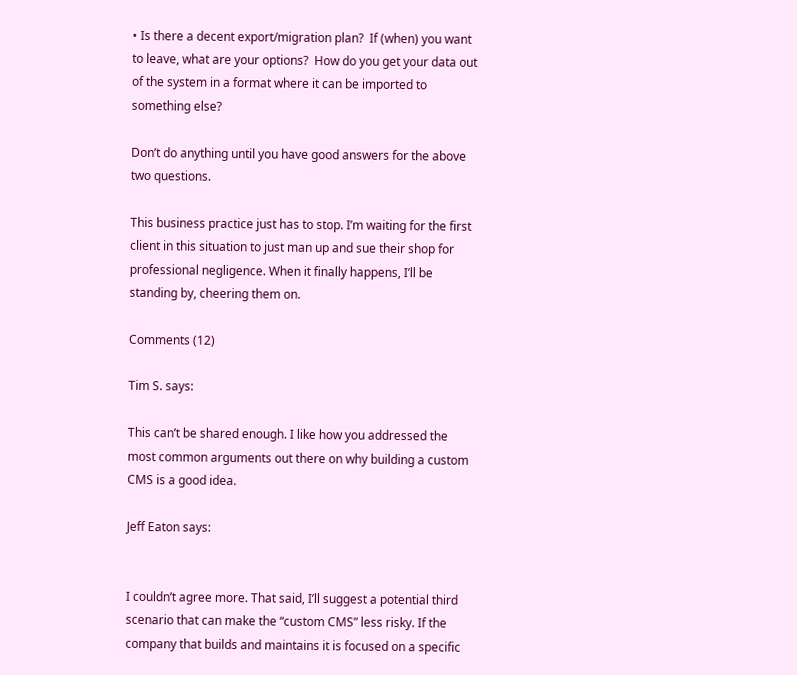• Is there a decent export/migration plan?  If (when) you want to leave, what are your options?  How do you get your data out of the system in a format where it can be imported to something else?

Don’t do anything until you have good answers for the above two questions.

This business practice just has to stop. I’m waiting for the first client in this situation to just man up and sue their shop for professional negligence. When it finally happens, I’ll be standing by, cheering them on.

Comments (12)

Tim S. says:

This can’t be shared enough. I like how you addressed the most common arguments out there on why building a custom CMS is a good idea.

Jeff Eaton says:


I couldn’t agree more. That said, I’ll suggest a potential third scenario that can make the “custom CMS” less risky. If the company that builds and maintains it is focused on a specific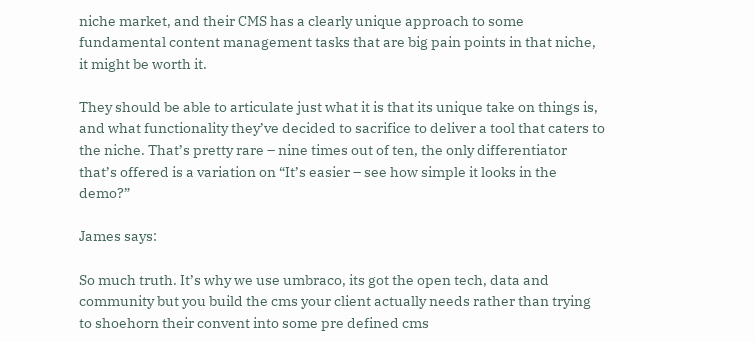niche market, and their CMS has a clearly unique approach to some fundamental content management tasks that are big pain points in that niche, it might be worth it.

They should be able to articulate just what it is that its unique take on things is, and what functionality they’ve decided to sacrifice to deliver a tool that caters to the niche. That’s pretty rare – nine times out of ten, the only differentiator that’s offered is a variation on “It’s easier – see how simple it looks in the demo?”

James says:

So much truth. It’s why we use umbraco, its got the open tech, data and community but you build the cms your client actually needs rather than trying to shoehorn their convent into some pre defined cms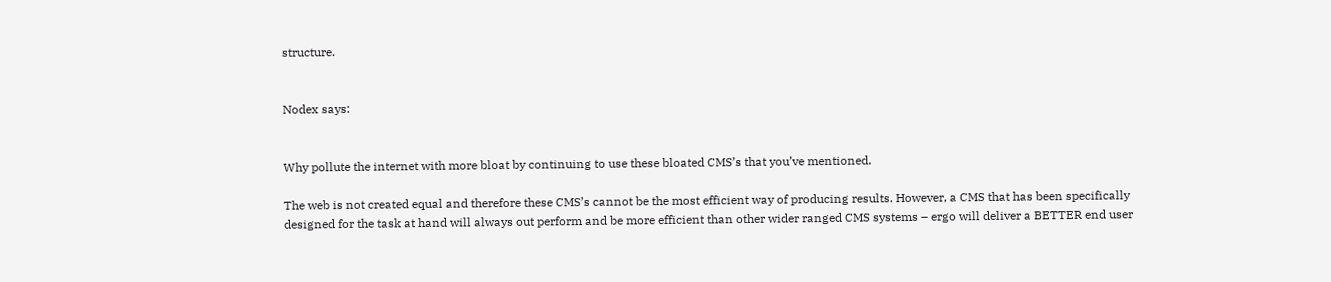structure.


Nodex says:


Why pollute the internet with more bloat by continuing to use these bloated CMS’s that you’ve mentioned.

The web is not created equal and therefore these CMS’s cannot be the most efficient way of producing results. However, a CMS that has been specifically designed for the task at hand will always out perform and be more efficient than other wider ranged CMS systems – ergo will deliver a BETTER end user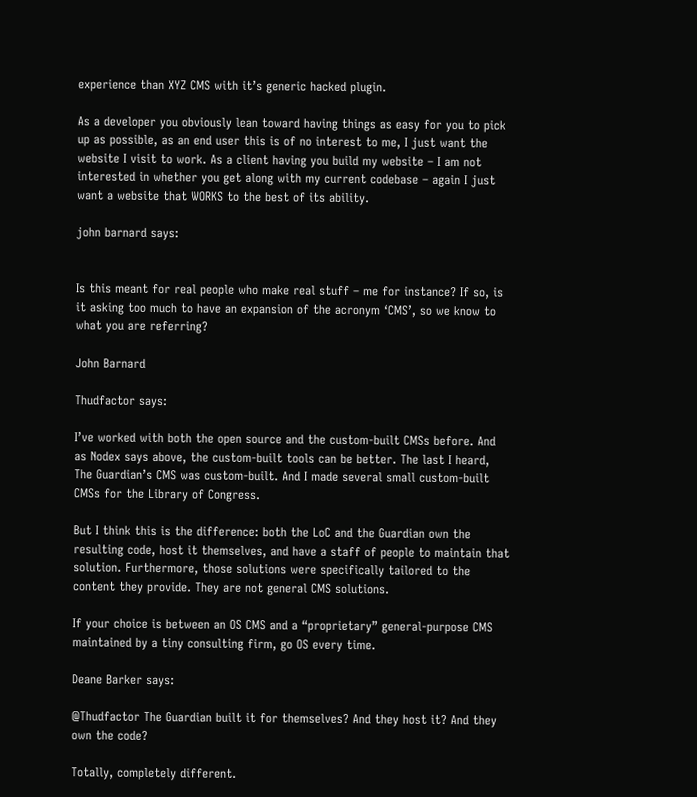experience than XYZ CMS with it’s generic hacked plugin.

As a developer you obviously lean toward having things as easy for you to pick up as possible, as an end user this is of no interest to me, I just want the website I visit to work. As a client having you build my website – I am not interested in whether you get along with my current codebase – again I just want a website that WORKS to the best of its ability.

john barnard says:


Is this meant for real people who make real stuff – me for instance? If so, is it asking too much to have an expansion of the acronym ‘CMS’, so we know to what you are referring?

John Barnard

Thudfactor says:

I’ve worked with both the open source and the custom-built CMSs before. And as Nodex says above, the custom-built tools can be better. The last I heard, The Guardian’s CMS was custom-built. And I made several small custom-built CMSs for the Library of Congress.

But I think this is the difference: both the LoC and the Guardian own the resulting code, host it themselves, and have a staff of people to maintain that solution. Furthermore, those solutions were specifically tailored to the content they provide. They are not general CMS solutions.

If your choice is between an OS CMS and a “proprietary” general-purpose CMS maintained by a tiny consulting firm, go OS every time.

Deane Barker says:

@Thudfactor The Guardian built it for themselves? And they host it? And they own the code?

Totally, completely different.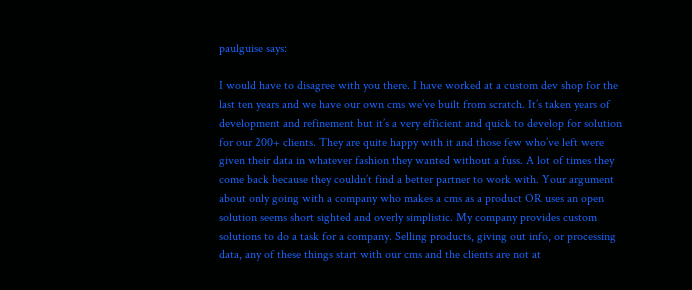paulguise says:

I would have to disagree with you there. I have worked at a custom dev shop for the last ten years and we have our own cms we’ve built from scratch. It’s taken years of development and refinement but it’s a very efficient and quick to develop for solution for our 200+ clients. They are quite happy with it and those few who’ve left were given their data in whatever fashion they wanted without a fuss. A lot of times they come back because they couldn’t find a better partner to work with. Your argument about only going with a company who makes a cms as a product OR uses an open solution seems short sighted and overly simplistic. My company provides custom solutions to do a task for a company. Selling products, giving out info, or processing data, any of these things start with our cms and the clients are not at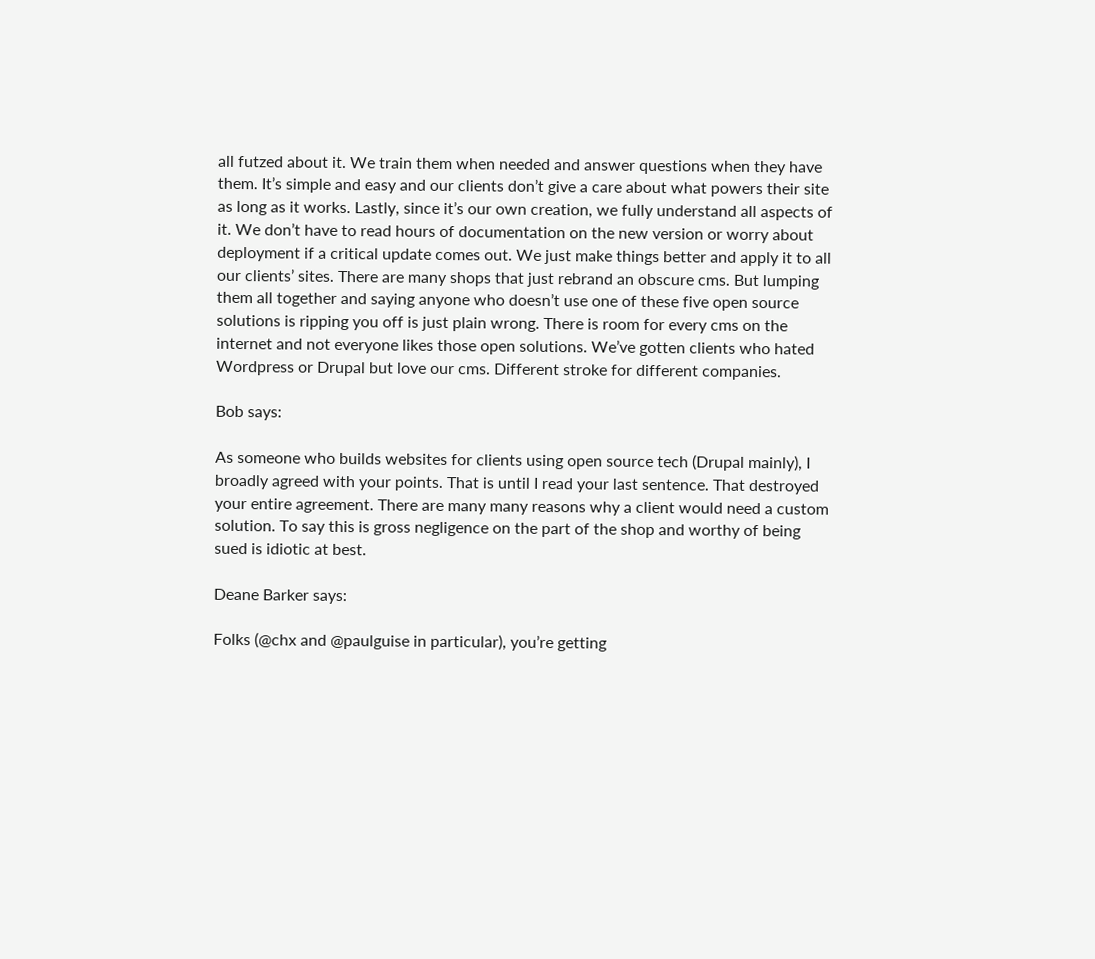all futzed about it. We train them when needed and answer questions when they have them. It’s simple and easy and our clients don’t give a care about what powers their site as long as it works. Lastly, since it’s our own creation, we fully understand all aspects of it. We don’t have to read hours of documentation on the new version or worry about deployment if a critical update comes out. We just make things better and apply it to all our clients’ sites. There are many shops that just rebrand an obscure cms. But lumping them all together and saying anyone who doesn’t use one of these five open source solutions is ripping you off is just plain wrong. There is room for every cms on the internet and not everyone likes those open solutions. We’ve gotten clients who hated Wordpress or Drupal but love our cms. Different stroke for different companies.

Bob says:

As someone who builds websites for clients using open source tech (Drupal mainly), I broadly agreed with your points. That is until I read your last sentence. That destroyed your entire agreement. There are many many reasons why a client would need a custom solution. To say this is gross negligence on the part of the shop and worthy of being sued is idiotic at best.

Deane Barker says:

Folks (@chx and @paulguise in particular), you’re getting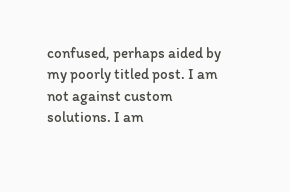confused, perhaps aided by my poorly titled post. I am not against custom solutions. I am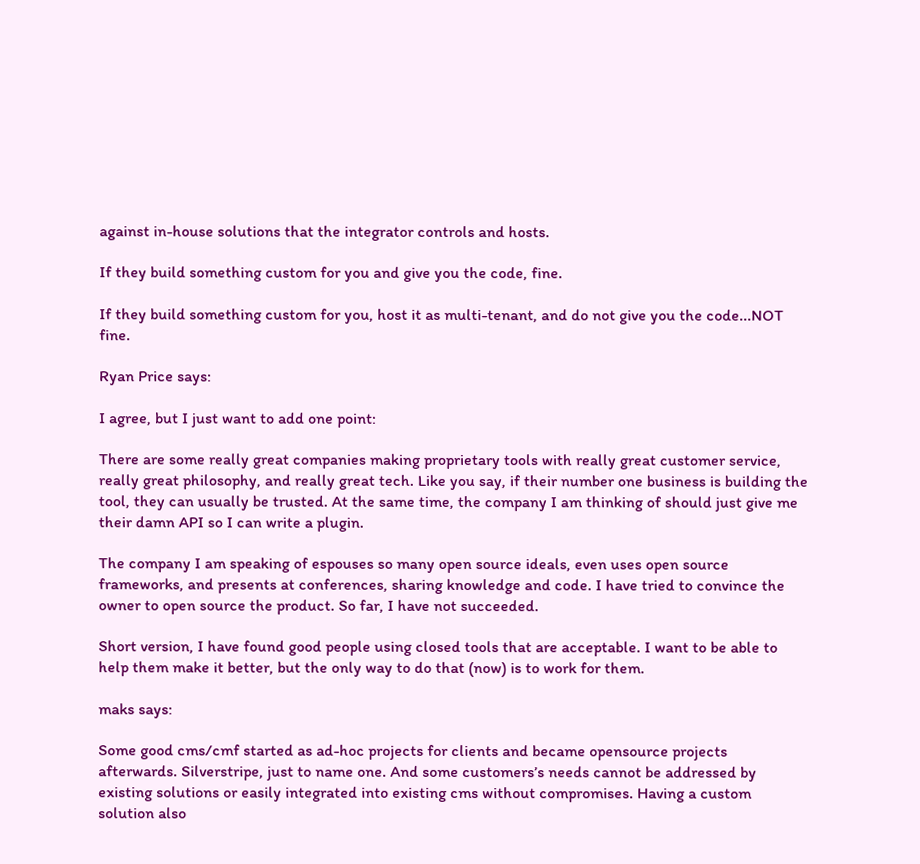against in-house solutions that the integrator controls and hosts.

If they build something custom for you and give you the code, fine.

If they build something custom for you, host it as multi-tenant, and do not give you the code...NOT fine.

Ryan Price says:

I agree, but I just want to add one point:

There are some really great companies making proprietary tools with really great customer service, really great philosophy, and really great tech. Like you say, if their number one business is building the tool, they can usually be trusted. At the same time, the company I am thinking of should just give me their damn API so I can write a plugin.

The company I am speaking of espouses so many open source ideals, even uses open source frameworks, and presents at conferences, sharing knowledge and code. I have tried to convince the owner to open source the product. So far, I have not succeeded.

Short version, I have found good people using closed tools that are acceptable. I want to be able to help them make it better, but the only way to do that (now) is to work for them.

maks says:

Some good cms/cmf started as ad-hoc projects for clients and became opensource projects afterwards. Silverstripe, just to name one. And some customers’s needs cannot be addressed by existing solutions or easily integrated into existing cms without compromises. Having a custom solution also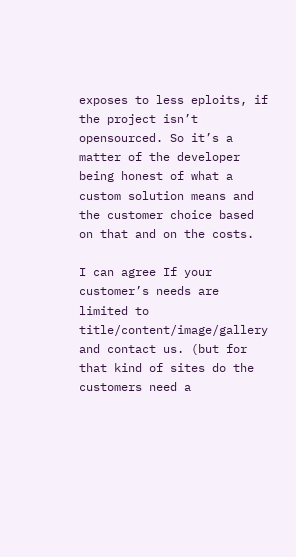exposes to less eploits, if the project isn’t opensourced. So it’s a matter of the developer being honest of what a custom solution means and the customer choice based on that and on the costs.

I can agree If your customer’s needs are limited to title/content/image/gallery and contact us. (but for that kind of sites do the customers need a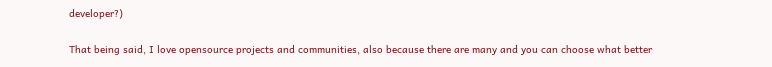developer?)

That being said, I love opensource projects and communities, also because there are many and you can choose what better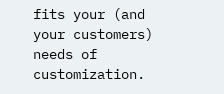fits your (and your customers) needs of customization.